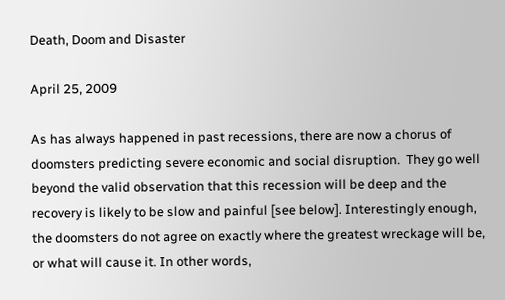Death, Doom and Disaster

April 25, 2009

As has always happened in past recessions, there are now a chorus of doomsters predicting severe economic and social disruption.  They go well beyond the valid observation that this recession will be deep and the recovery is likely to be slow and painful [see below]. Interestingly enough, the doomsters do not agree on exactly where the greatest wreckage will be, or what will cause it. In other words,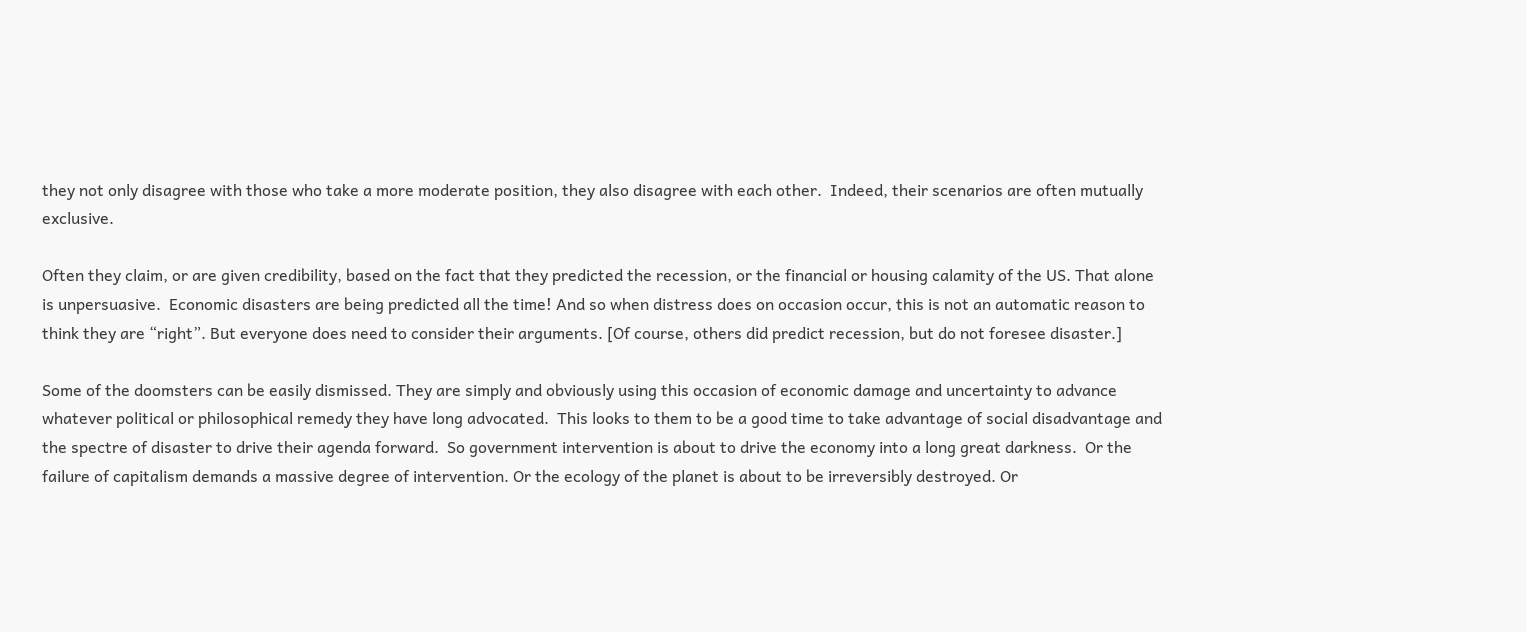they not only disagree with those who take a more moderate position, they also disagree with each other.  Indeed, their scenarios are often mutually exclusive.

Often they claim, or are given credibility, based on the fact that they predicted the recession, or the financial or housing calamity of the US. That alone is unpersuasive.  Economic disasters are being predicted all the time! And so when distress does on occasion occur, this is not an automatic reason to think they are “right”. But everyone does need to consider their arguments. [Of course, others did predict recession, but do not foresee disaster.]

Some of the doomsters can be easily dismissed. They are simply and obviously using this occasion of economic damage and uncertainty to advance whatever political or philosophical remedy they have long advocated.  This looks to them to be a good time to take advantage of social disadvantage and the spectre of disaster to drive their agenda forward.  So government intervention is about to drive the economy into a long great darkness.  Or the failure of capitalism demands a massive degree of intervention. Or the ecology of the planet is about to be irreversibly destroyed. Or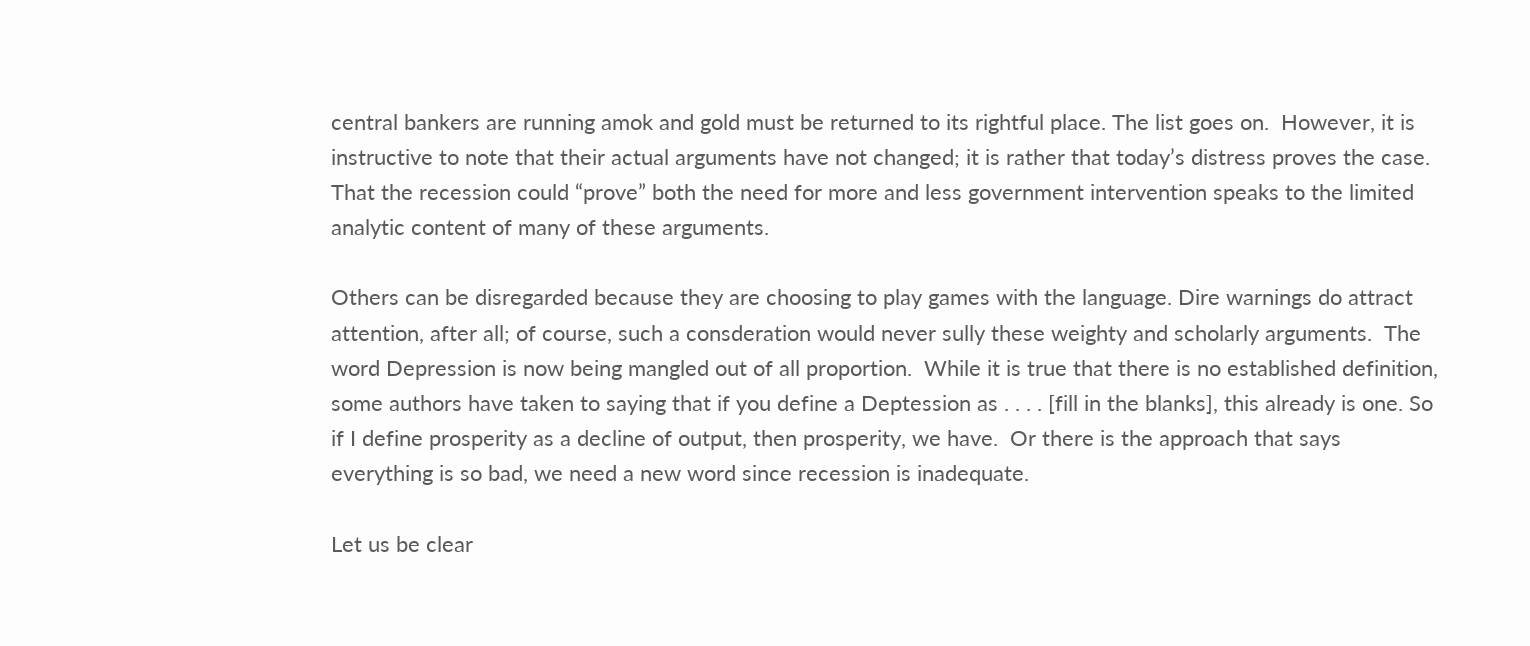central bankers are running amok and gold must be returned to its rightful place. The list goes on.  However, it is instructive to note that their actual arguments have not changed; it is rather that today’s distress proves the case.  That the recession could “prove” both the need for more and less government intervention speaks to the limited analytic content of many of these arguments.

Others can be disregarded because they are choosing to play games with the language. Dire warnings do attract attention, after all; of course, such a consderation would never sully these weighty and scholarly arguments.  The word Depression is now being mangled out of all proportion.  While it is true that there is no established definition, some authors have taken to saying that if you define a Deptession as . . . . [fill in the blanks], this already is one. So if I define prosperity as a decline of output, then prosperity, we have.  Or there is the approach that says everything is so bad, we need a new word since recession is inadequate.

Let us be clear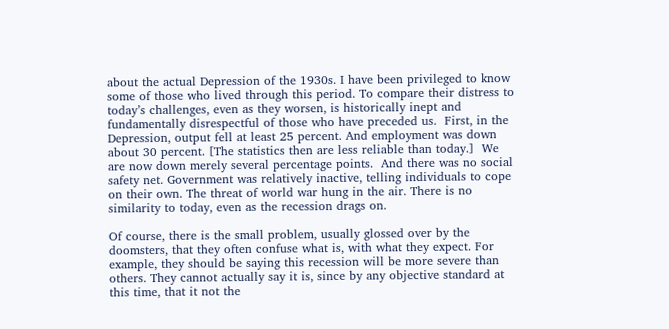about the actual Depression of the 1930s. I have been privileged to know some of those who lived through this period. To compare their distress to today’s challenges, even as they worsen, is historically inept and fundamentally disrespectful of those who have preceded us.  First, in the Depression, output fell at least 25 percent. And employment was down about 30 percent. [The statistics then are less reliable than today.]  We are now down merely several percentage points.  And there was no social safety net. Government was relatively inactive, telling individuals to cope on their own. The threat of world war hung in the air. There is no similarity to today, even as the recession drags on.

Of course, there is the small problem, usually glossed over by the doomsters, that they often confuse what is, with what they expect. For example, they should be saying this recession will be more severe than others. They cannot actually say it is, since by any objective standard at this time, that it not the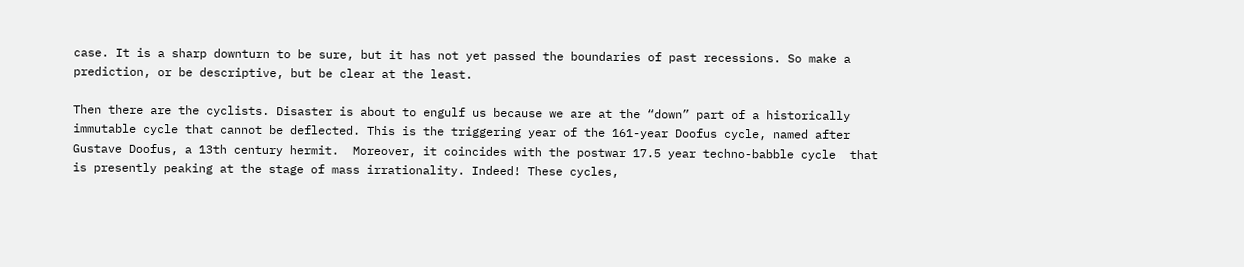case. It is a sharp downturn to be sure, but it has not yet passed the boundaries of past recessions. So make a prediction, or be descriptive, but be clear at the least.

Then there are the cyclists. Disaster is about to engulf us because we are at the “down” part of a historically immutable cycle that cannot be deflected. This is the triggering year of the 161-year Doofus cycle, named after Gustave Doofus, a 13th century hermit.  Moreover, it coincides with the postwar 17.5 year techno-babble cycle  that is presently peaking at the stage of mass irrationality. Indeed! These cycles,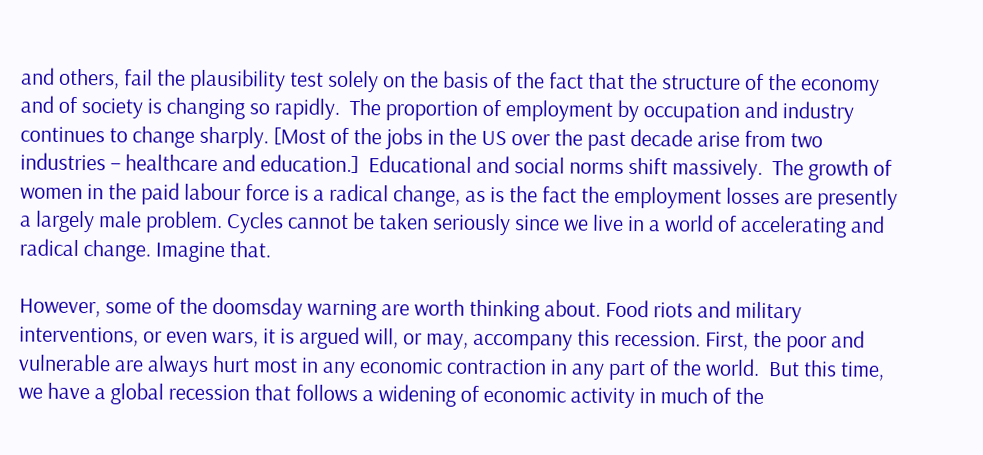and others, fail the plausibility test solely on the basis of the fact that the structure of the economy and of society is changing so rapidly.  The proportion of employment by occupation and industry continues to change sharply. [Most of the jobs in the US over the past decade arise from two industries – healthcare and education.]  Educational and social norms shift massively.  The growth of women in the paid labour force is a radical change, as is the fact the employment losses are presently a largely male problem. Cycles cannot be taken seriously since we live in a world of accelerating and radical change. Imagine that.

However, some of the doomsday warning are worth thinking about. Food riots and military interventions, or even wars, it is argued will, or may, accompany this recession. First, the poor and vulnerable are always hurt most in any economic contraction in any part of the world.  But this time,  we have a global recession that follows a widening of economic activity in much of the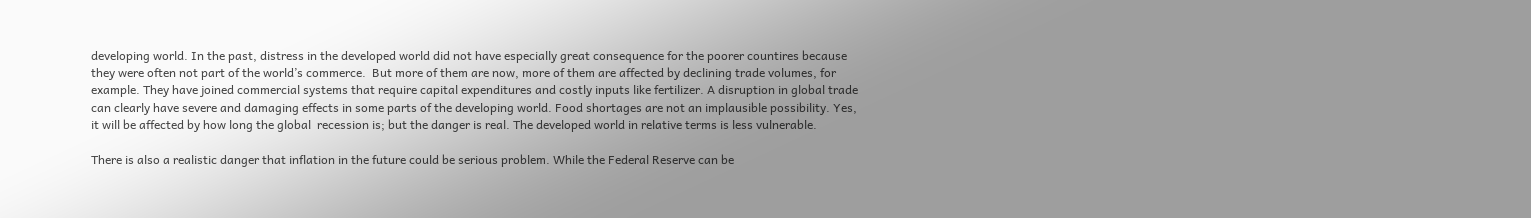developing world. In the past, distress in the developed world did not have especially great consequence for the poorer countires because they were often not part of the world’s commerce.  But more of them are now, more of them are affected by declining trade volumes, for example. They have joined commercial systems that require capital expenditures and costly inputs like fertilizer. A disruption in global trade can clearly have severe and damaging effects in some parts of the developing world. Food shortages are not an implausible possibility. Yes, it will be affected by how long the global  recession is; but the danger is real. The developed world in relative terms is less vulnerable.

There is also a realistic danger that inflation in the future could be serious problem. While the Federal Reserve can be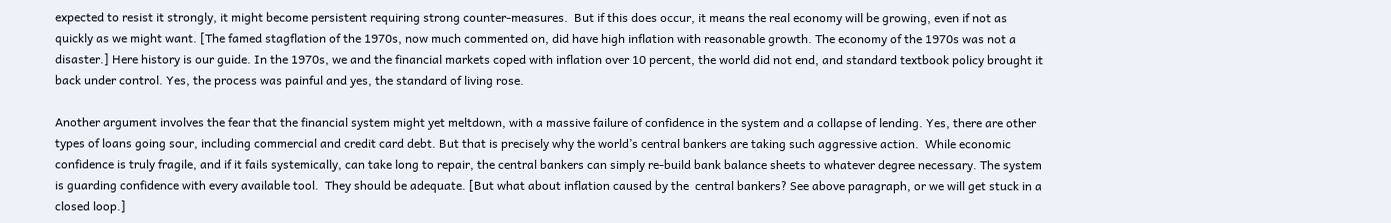expected to resist it strongly, it might become persistent requiring strong counter-measures.  But if this does occur, it means the real economy will be growing, even if not as quickly as we might want. [The famed stagflation of the 1970s, now much commented on, did have high inflation with reasonable growth. The economy of the 1970s was not a disaster.] Here history is our guide. In the 1970s, we and the financial markets coped with inflation over 10 percent, the world did not end, and standard textbook policy brought it back under control. Yes, the process was painful and yes, the standard of living rose.

Another argument involves the fear that the financial system might yet meltdown, with a massive failure of confidence in the system and a collapse of lending. Yes, there are other types of loans going sour, including commercial and credit card debt. But that is precisely why the world’s central bankers are taking such aggressive action.  While economic confidence is truly fragile, and if it fails systemically, can take long to repair, the central bankers can simply re-build bank balance sheets to whatever degree necessary. The system is guarding confidence with every available tool.  They should be adequate. [But what about inflation caused by the  central bankers? See above paragraph, or we will get stuck in a closed loop.]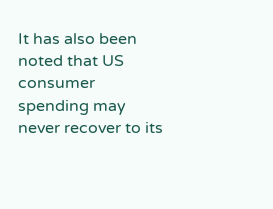It has also been noted that US consumer spending may never recover to its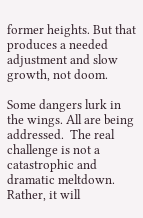former heights. But that produces a needed adjustment and slow growth, not doom.

Some dangers lurk in the wings. All are being addressed.  The real challenge is not a catastrophic and dramatic meltdown. Rather, it will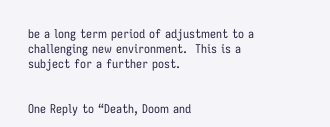be a long term period of adjustment to a challenging new environment.  This is a subject for a further post.


One Reply to “Death, Doom and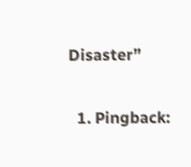Disaster”

  1. Pingback: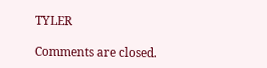TYLER

Comments are closed.